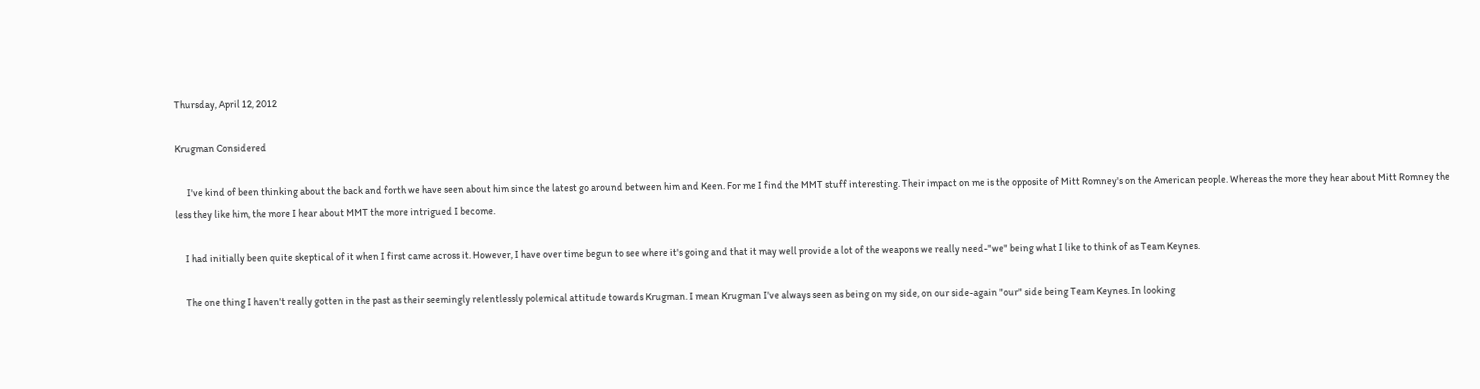Thursday, April 12, 2012

Krugman Considered

      I've kind of been thinking about the back and forth we have seen about him since the latest go around between him and Keen. For me I find the MMT stuff interesting. Their impact on me is the opposite of Mitt Romney's on the American people. Whereas the more they hear about Mitt Romney the less they like him, the more I hear about MMT the more intrigued I become.

     I had initially been quite skeptical of it when I first came across it. However, I have over time begun to see where it's going and that it may well provide a lot of the weapons we really need-"we" being what I like to think of as Team Keynes.

     The one thing I haven't really gotten in the past as their seemingly relentlessly polemical attitude towards Krugman. I mean Krugman I've always seen as being on my side, on our side-again "our" side being Team Keynes. In looking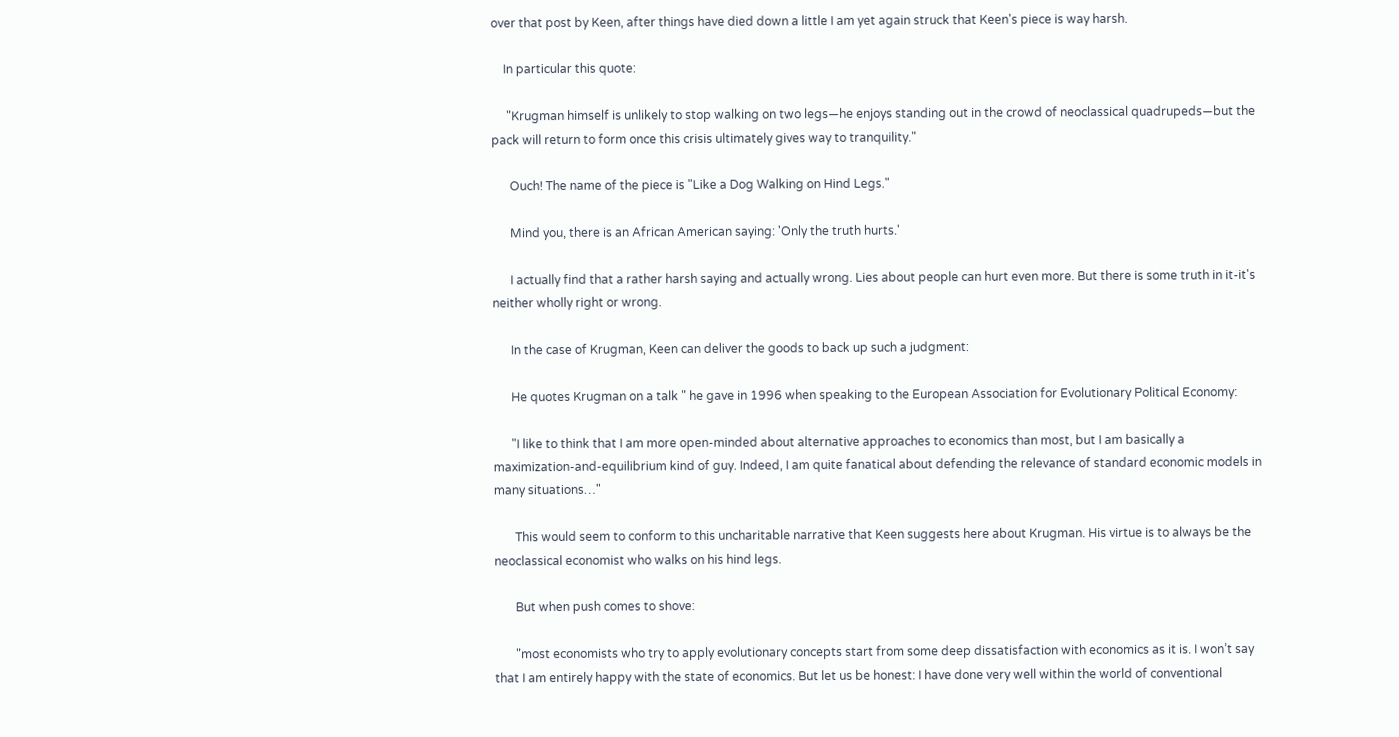over that post by Keen, after things have died down a little I am yet again struck that Keen's piece is way harsh.

    In particular this quote:

     "Krugman himself is unlikely to stop walking on two legs—he enjoys standing out in the crowd of neoclassical quadrupeds—but the pack will return to form once this crisis ultimately gives way to tranquility."

      Ouch! The name of the piece is "Like a Dog Walking on Hind Legs."

      Mind you, there is an African American saying: 'Only the truth hurts.'

      I actually find that a rather harsh saying and actually wrong. Lies about people can hurt even more. But there is some truth in it-it's neither wholly right or wrong.

      In the case of Krugman, Keen can deliver the goods to back up such a judgment:

      He quotes Krugman on a talk " he gave in 1996 when speaking to the European Association for Evolutionary Political Economy:

      "I like to think that I am more open-minded about alternative approaches to economics than most, but I am basically a maximization-and-equilibrium kind of guy. Indeed, I am quite fanatical about defending the relevance of standard economic models in many situations…"

       This would seem to conform to this uncharitable narrative that Keen suggests here about Krugman. His virtue is to always be the neoclassical economist who walks on his hind legs.

       But when push comes to shove:

       "most economists who try to apply evolutionary concepts start from some deep dissatisfaction with economics as it is. I won’t say that I am entirely happy with the state of economics. But let us be honest: I have done very well within the world of conventional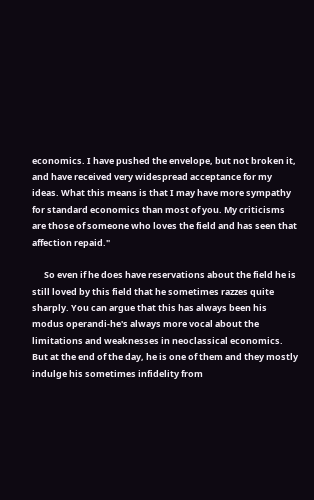economics. I have pushed the envelope, but not broken it, and have received very widespread acceptance for my ideas. What this means is that I may have more sympathy for standard economics than most of you. My criticisms are those of someone who loves the field and has seen that affection repaid."

      So even if he does have reservations about the field he is still loved by this field that he sometimes razzes quite sharply. You can argue that this has always been his modus operandi-he's always more vocal about the limitations and weaknesses in neoclassical economics. But at the end of the day, he is one of them and they mostly indulge his sometimes infidelity from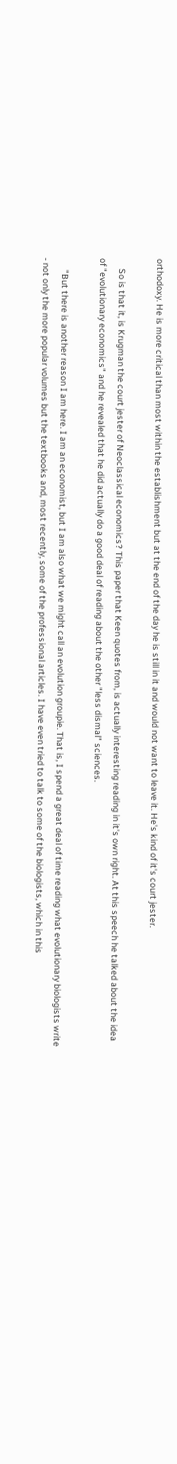orthodoxy. He is more critical than most within the establishment but at the end of the day he is still in it and would not want to leave it. He's kind of it's court jester.

     So is that it, is Krugman the court jester of Neoclassical economics? This paper that Keen quotes from, is actually interesting reading in it's own right. At this speech he talked about the idea of "evolutionary economics" and he revealed that he did actually do a good deal of reading about the other "less dismal" sciences.

      "But there is another reason I am here. I am an economist, but I am also what we might call an evolution groupie. That is, I spend a great deal of time reading what evolutionary biologists write - not only the more popular volumes but the textbooks and, most recently, some of the professional articles. I have even tried to talk to some of the biologists, which in this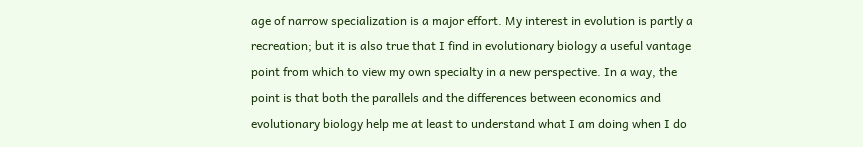age of narrow specialization is a major effort. My interest in evolution is partly a recreation; but it is also true that I find in evolutionary biology a useful vantage point from which to view my own specialty in a new perspective. In a way, the point is that both the parallels and the differences between economics and evolutionary biology help me at least to understand what I am doing when I do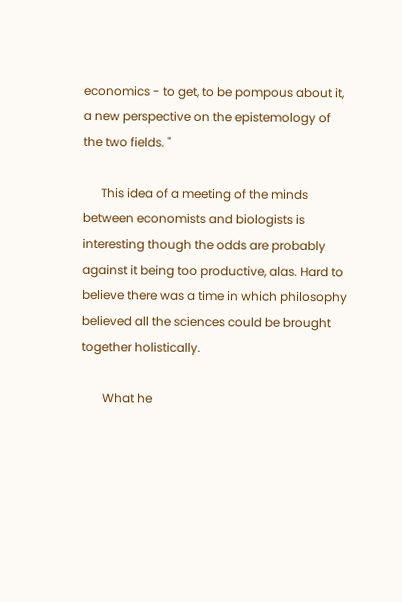economics - to get, to be pompous about it, a new perspective on the epistemology of the two fields. "

      This idea of a meeting of the minds between economists and biologists is interesting though the odds are probably against it being too productive, alas. Hard to believe there was a time in which philosophy believed all the sciences could be brought together holistically.

       What he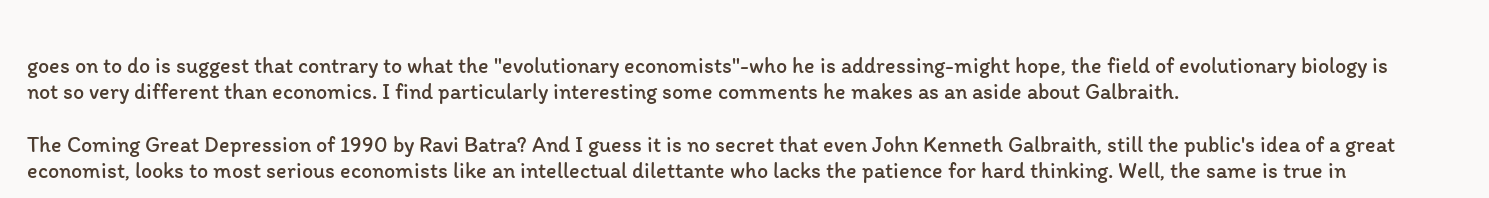goes on to do is suggest that contrary to what the "evolutionary economists"-who he is addressing-might hope, the field of evolutionary biology is not so very different than economics. I find particularly interesting some comments he makes as an aside about Galbraith.

The Coming Great Depression of 1990 by Ravi Batra? And I guess it is no secret that even John Kenneth Galbraith, still the public's idea of a great economist, looks to most serious economists like an intellectual dilettante who lacks the patience for hard thinking. Well, the same is true in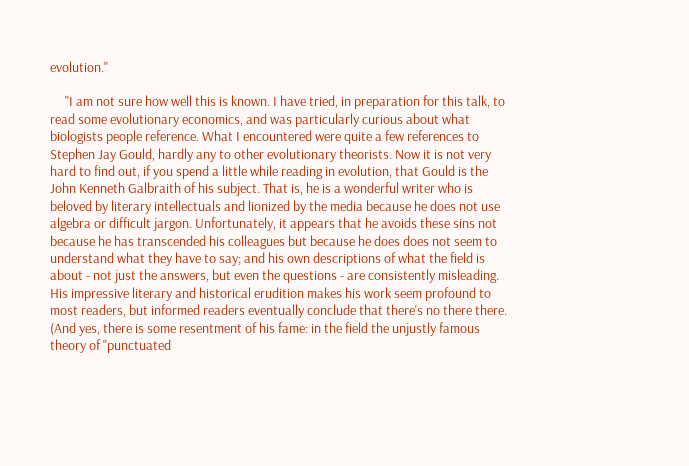evolution."

     "I am not sure how well this is known. I have tried, in preparation for this talk, to read some evolutionary economics, and was particularly curious about what biologists people reference. What I encountered were quite a few references to Stephen Jay Gould, hardly any to other evolutionary theorists. Now it is not very hard to find out, if you spend a little while reading in evolution, that Gould is the John Kenneth Galbraith of his subject. That is, he is a wonderful writer who is beloved by literary intellectuals and lionized by the media because he does not use algebra or difficult jargon. Unfortunately, it appears that he avoids these sins not because he has transcended his colleagues but because he does does not seem to understand what they have to say; and his own descriptions of what the field is about - not just the answers, but even the questions - are consistently misleading. His impressive literary and historical erudition makes his work seem profound to most readers, but informed readers eventually conclude that there's no there there. (And yes, there is some resentment of his fame: in the field the unjustly famous theory of "punctuated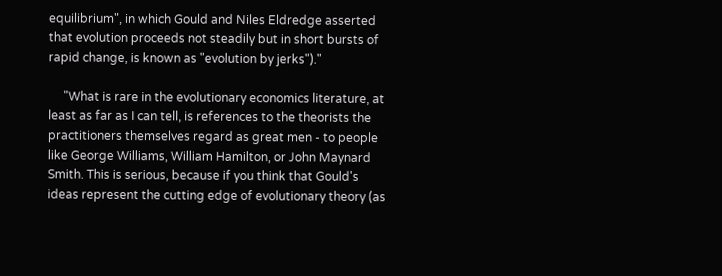equilibrium", in which Gould and Niles Eldredge asserted that evolution proceeds not steadily but in short bursts of rapid change, is known as "evolution by jerks")."

     "What is rare in the evolutionary economics literature, at least as far as I can tell, is references to the theorists the practitioners themselves regard as great men - to people like George Williams, William Hamilton, or John Maynard Smith. This is serious, because if you think that Gould's ideas represent the cutting edge of evolutionary theory (as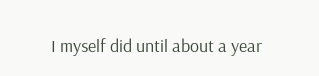I myself did until about a year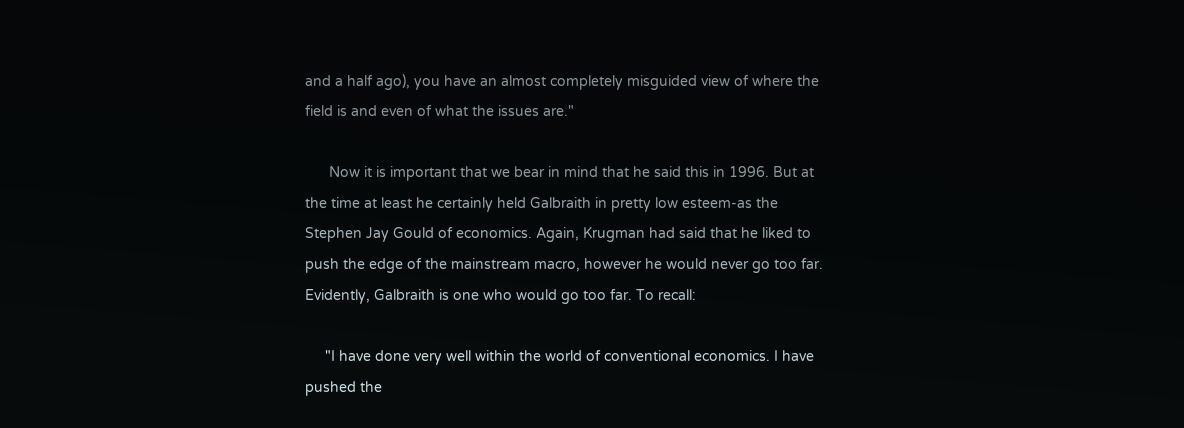and a half ago), you have an almost completely misguided view of where the field is and even of what the issues are."

      Now it is important that we bear in mind that he said this in 1996. But at the time at least he certainly held Galbraith in pretty low esteem-as the Stephen Jay Gould of economics. Again, Krugman had said that he liked to push the edge of the mainstream macro, however he would never go too far. Evidently, Galbraith is one who would go too far. To recall:

     "I have done very well within the world of conventional economics. I have pushed the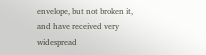envelope, but not broken it, and have received very widespread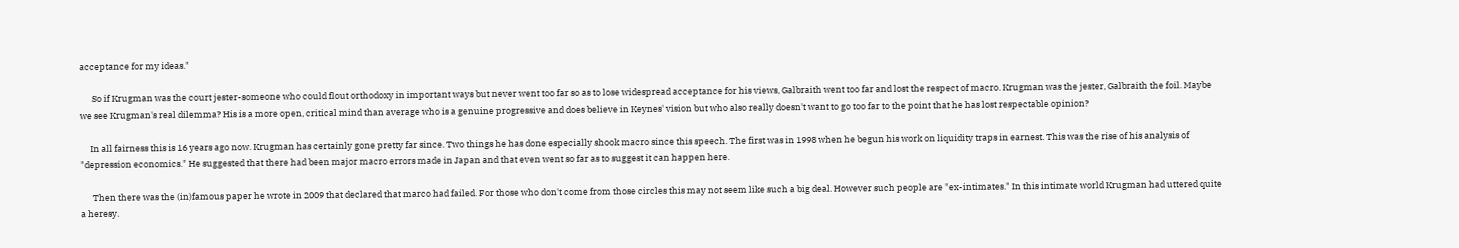acceptance for my ideas."

      So if Krugman was the court jester-someone who could flout orthodoxy in important ways but never went too far so as to lose widespread acceptance for his views, Galbraith went too far and lost the respect of macro. Krugman was the jester, Galbraith the foil. Maybe we see Krugman's real dilemma? His is a more open, critical mind than average who is a genuine progressive and does believe in Keynes' vision but who also really doesn't want to go too far to the point that he has lost respectable opinion?

     In all fairness this is 16 years ago now. Krugman has certainly gone pretty far since. Two things he has done especially shook macro since this speech. The first was in 1998 when he begun his work on liquidity traps in earnest. This was the rise of his analysis of "depression economics." He suggested that there had been major macro errors made in Japan and that even went so far as to suggest it can happen here.

      Then there was the (in)famous paper he wrote in 2009 that declared that marco had failed. For those who don't come from those circles this may not seem like such a big deal. However such people are "ex-intimates." In this intimate world Krugman had uttered quite a heresy.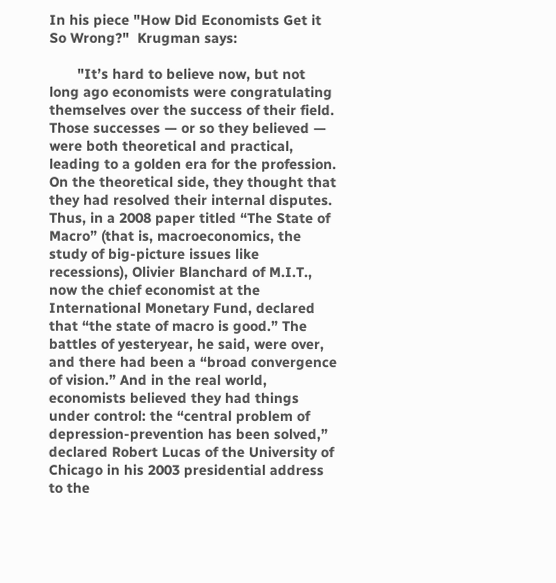In his piece "How Did Economists Get it So Wrong?"  Krugman says:

       "It’s hard to believe now, but not long ago economists were congratulating themselves over the success of their field. Those successes — or so they believed — were both theoretical and practical, leading to a golden era for the profession. On the theoretical side, they thought that they had resolved their internal disputes. Thus, in a 2008 paper titled “The State of Macro” (that is, macroeconomics, the study of big-picture issues like recessions), Olivier Blanchard of M.I.T., now the chief economist at the International Monetary Fund, declared that “the state of macro is good.” The battles of yesteryear, he said, were over, and there had been a “broad convergence of vision.” And in the real world, economists believed they had things under control: the “central problem of depression-prevention has been solved,” declared Robert Lucas of the University of Chicago in his 2003 presidential address to the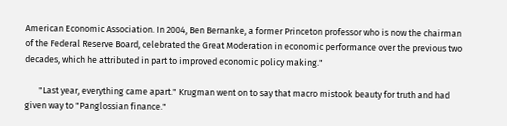American Economic Association. In 2004, Ben Bernanke, a former Princeton professor who is now the chairman of the Federal Reserve Board, celebrated the Great Moderation in economic performance over the previous two decades, which he attributed in part to improved economic policy making."

       "Last year, everything came apart." Krugman went on to say that macro mistook beauty for truth and had given way to "Panglossian finance."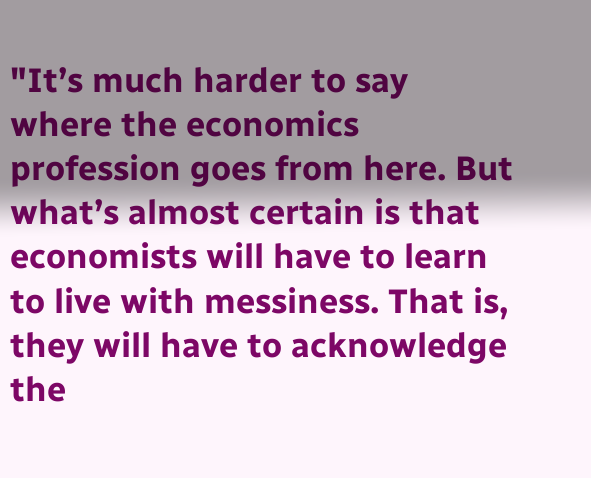"It’s much harder to say where the economics profession goes from here. But what’s almost certain is that economists will have to learn to live with messiness. That is, they will have to acknowledge the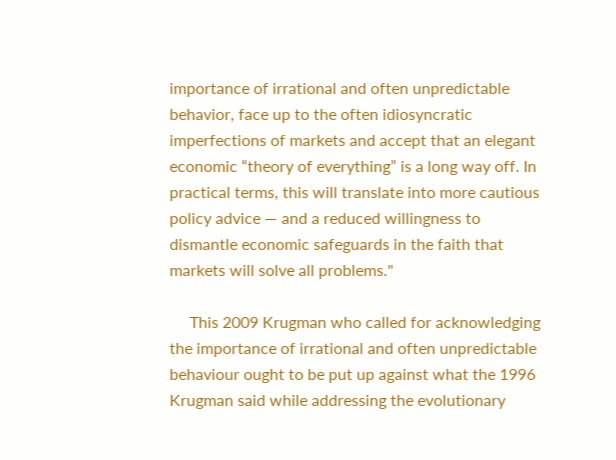importance of irrational and often unpredictable behavior, face up to the often idiosyncratic imperfections of markets and accept that an elegant economic “theory of everything” is a long way off. In practical terms, this will translate into more cautious policy advice — and a reduced willingness to dismantle economic safeguards in the faith that markets will solve all problems."

     This 2009 Krugman who called for acknowledging the importance of irrational and often unpredictable behaviour ought to be put up against what the 1996 Krugman said while addressing the evolutionary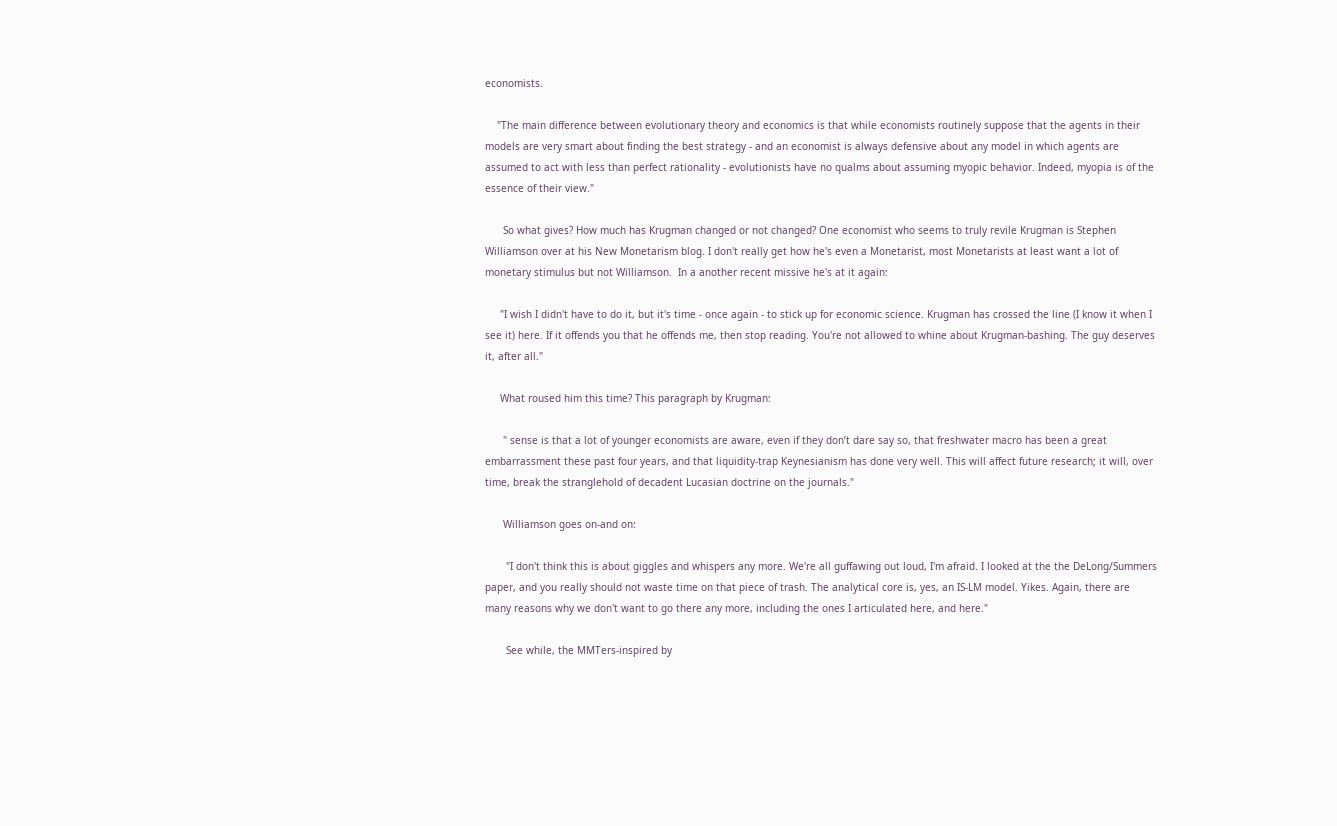economists.

    "The main difference between evolutionary theory and economics is that while economists routinely suppose that the agents in their models are very smart about finding the best strategy - and an economist is always defensive about any model in which agents are assumed to act with less than perfect rationality - evolutionists have no qualms about assuming myopic behavior. Indeed, myopia is of the essence of their view."

      So what gives? How much has Krugman changed or not changed? One economist who seems to truly revile Krugman is Stephen Williamson over at his New Monetarism blog. I don't really get how he's even a Monetarist, most Monetarists at least want a lot of monetary stimulus but not Williamson.  In a another recent missive he's at it again:

     "I wish I didn't have to do it, but it's time - once again - to stick up for economic science. Krugman has crossed the line (I know it when I see it) here. If it offends you that he offends me, then stop reading. You're not allowed to whine about Krugman-bashing. The guy deserves it, after all."

     What roused him this time? This paragraph by Krugman:

      " sense is that a lot of younger economists are aware, even if they don’t dare say so, that freshwater macro has been a great embarrassment these past four years, and that liquidity-trap Keynesianism has done very well. This will affect future research; it will, over time, break the stranglehold of decadent Lucasian doctrine on the journals."

      Williamson goes on-and on:

       "I don't think this is about giggles and whispers any more. We're all guffawing out loud, I'm afraid. I looked at the the DeLong/Summers paper, and you really should not waste time on that piece of trash. The analytical core is, yes, an IS-LM model. Yikes. Again, there are many reasons why we don't want to go there any more, including the ones I articulated here, and here."

       See while, the MMTers-inspired by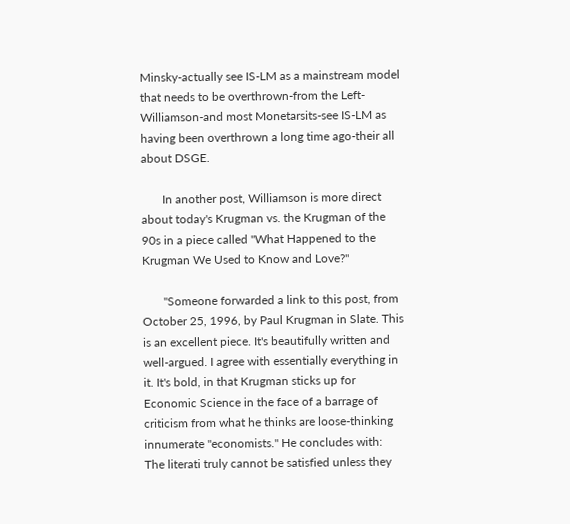Minsky-actually see IS-LM as a mainstream model that needs to be overthrown-from the Left-Williamson-and most Monetarsits-see IS-LM as having been overthrown a long time ago-their all about DSGE.

       In another post, Williamson is more direct about today's Krugman vs. the Krugman of the 90s in a piece called "What Happened to the Krugman We Used to Know and Love?"

       "Someone forwarded a link to this post, from October 25, 1996, by Paul Krugman in Slate. This is an excellent piece. It's beautifully written and well-argued. I agree with essentially everything in it. It's bold, in that Krugman sticks up for Economic Science in the face of a barrage of criticism from what he thinks are loose-thinking innumerate "economists." He concludes with:
The literati truly cannot be satisfied unless they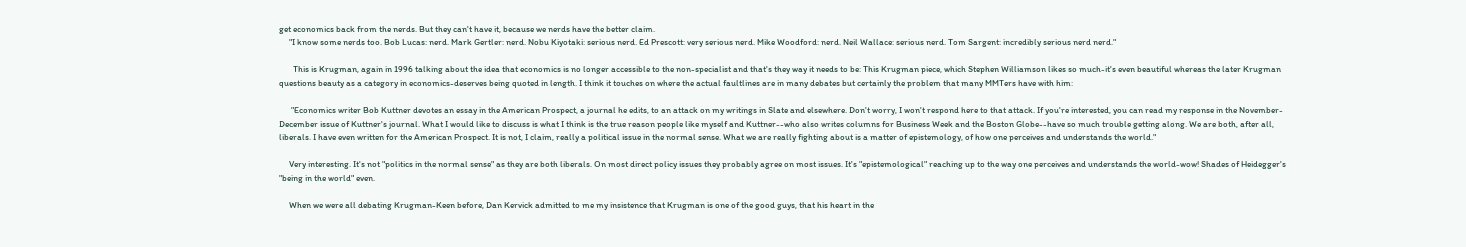get economics back from the nerds. But they can't have it, because we nerds have the better claim.
     "I know some nerds too. Bob Lucas: nerd. Mark Gertler: nerd. Nobu Kiyotaki: serious nerd. Ed Prescott: very serious nerd. Mike Woodford: nerd. Neil Wallace: serious nerd. Tom Sargent: incredibly serious nerd nerd."

       This is Krugman, again in 1996 talking about the idea that economics is no longer accessible to the non-specialist and that's they way it needs to be: This Krugman piece, which Stephen Williamson likes so much-it's even beautiful whereas the later Krugman questions beauty as a category in economics-deserves being quoted in length. I think it touches on where the actual faultlines are in many debates but certainly the problem that many MMTers have with him:

      "Economics writer Bob Kuttner devotes an essay in the American Prospect, a journal he edits, to an attack on my writings in Slate and elsewhere. Don't worry, I won't respond here to that attack. If you're interested, you can read my response in the November-December issue of Kuttner's journal. What I would like to discuss is what I think is the true reason people like myself and Kuttner--who also writes columns for Business Week and the Boston Globe--have so much trouble getting along. We are both, after all, liberals. I have even written for the American Prospect. It is not, I claim, really a political issue in the normal sense. What we are really fighting about is a matter of epistemology, of how one perceives and understands the world."

     Very interesting. It's not "politics in the normal sense" as they are both liberals. On most direct policy issues they probably agree on most issues. It's "epistemological" reaching up to the way one perceives and understands the world-wow! Shades of Heidegger's "being in the world" even.

     When we were all debating Krugman-Keen before, Dan Kervick admitted to me my insistence that Krugman is one of the good guys, that his heart in the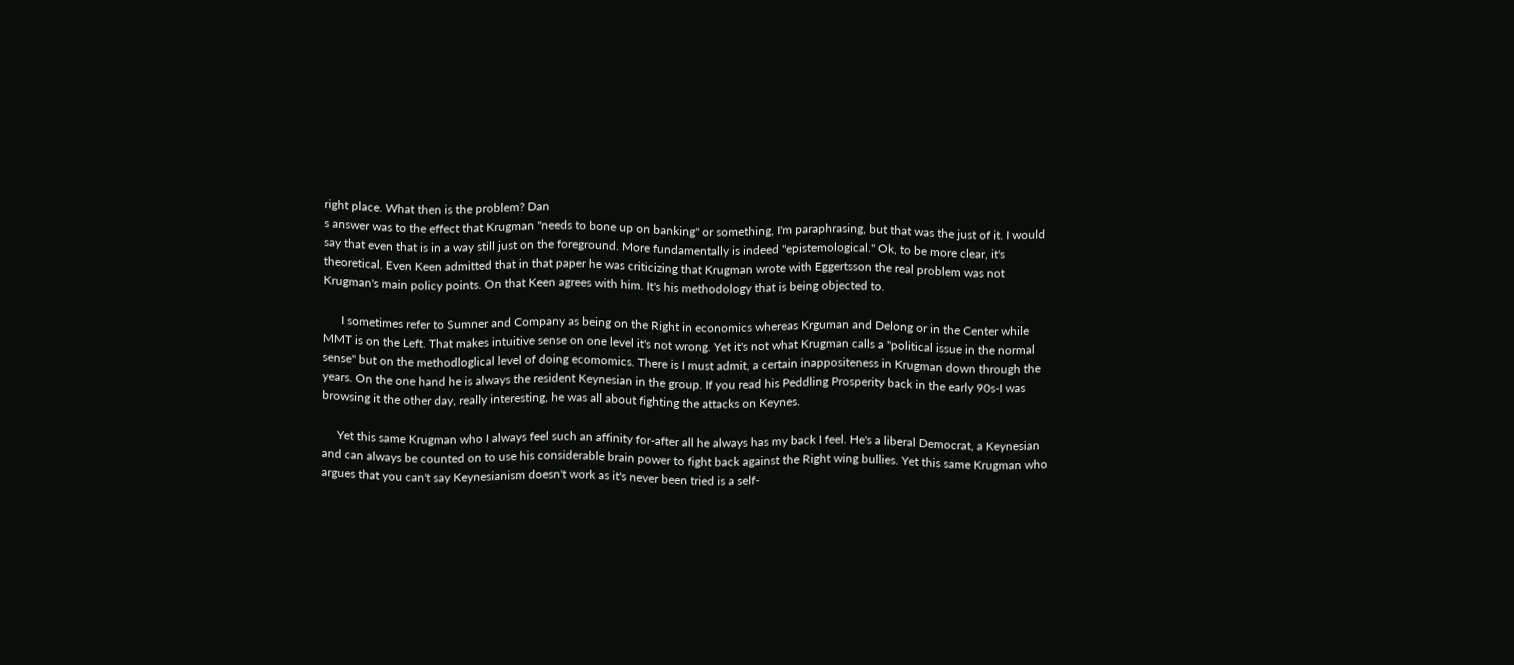right place. What then is the problem? Dan
s answer was to the effect that Krugman "needs to bone up on banking" or something, I'm paraphrasing, but that was the just of it. I would say that even that is in a way still just on the foreground. More fundamentally is indeed "epistemological." Ok, to be more clear, it's theoretical. Even Keen admitted that in that paper he was criticizing that Krugman wrote with Eggertsson the real problem was not Krugman's main policy points. On that Keen agrees with him. It's his methodology that is being objected to.

      I sometimes refer to Sumner and Company as being on the Right in economics whereas Krguman and Delong or in the Center while MMT is on the Left. That makes intuitive sense on one level it's not wrong. Yet it's not what Krugman calls a "political issue in the normal sense" but on the methodloglical level of doing ecomomics. There is I must admit, a certain inappositeness in Krugman down through the years. On the one hand he is always the resident Keynesian in the group. If you read his Peddling Prosperity back in the early 90s-I was browsing it the other day, really interesting, he was all about fighting the attacks on Keynes.

     Yet this same Krugman who I always feel such an affinity for-after all he always has my back I feel. He's a liberal Democrat, a Keynesian and can always be counted on to use his considerable brain power to fight back against the Right wing bullies. Yet this same Krugman who argues that you can't say Keynesianism doesn't work as it's never been tried is a self-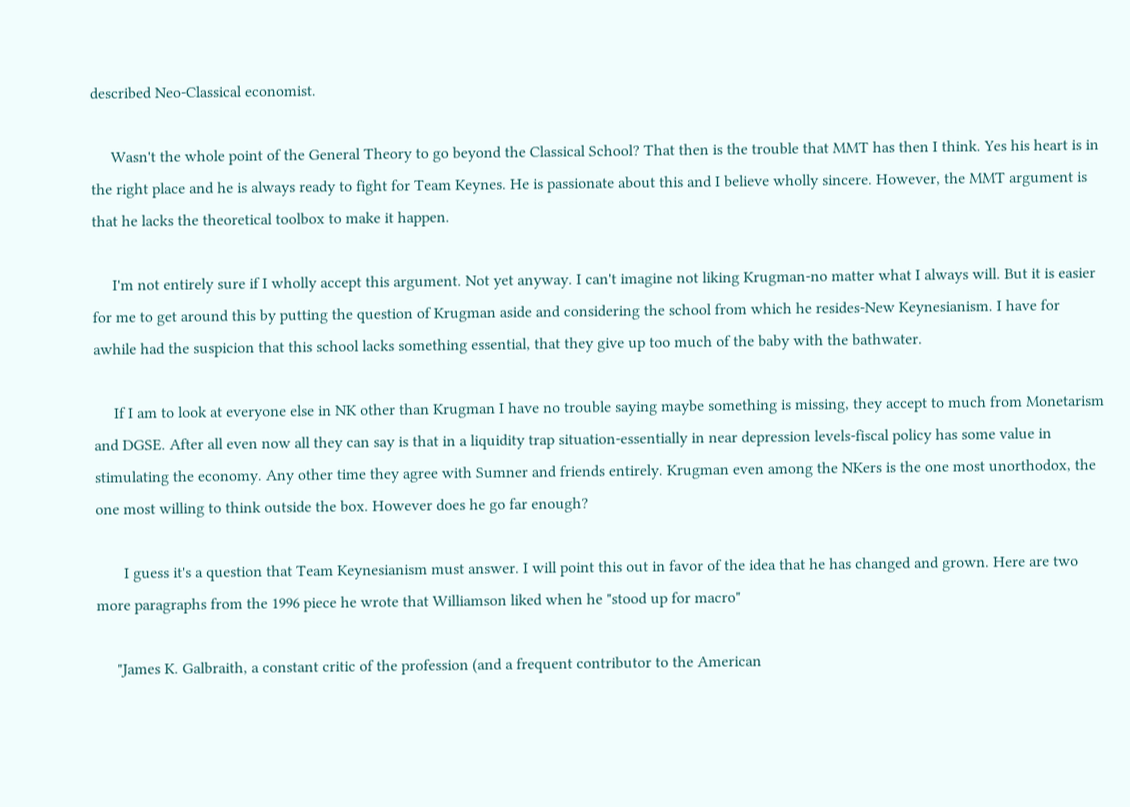described Neo-Classical economist.

     Wasn't the whole point of the General Theory to go beyond the Classical School? That then is the trouble that MMT has then I think. Yes his heart is in the right place and he is always ready to fight for Team Keynes. He is passionate about this and I believe wholly sincere. However, the MMT argument is that he lacks the theoretical toolbox to make it happen.

     I'm not entirely sure if I wholly accept this argument. Not yet anyway. I can't imagine not liking Krugman-no matter what I always will. But it is easier for me to get around this by putting the question of Krugman aside and considering the school from which he resides-New Keynesianism. I have for awhile had the suspicion that this school lacks something essential, that they give up too much of the baby with the bathwater.

     If I am to look at everyone else in NK other than Krugman I have no trouble saying maybe something is missing, they accept to much from Monetarism and DGSE. After all even now all they can say is that in a liquidity trap situation-essentially in near depression levels-fiscal policy has some value in stimulating the economy. Any other time they agree with Sumner and friends entirely. Krugman even among the NKers is the one most unorthodox, the one most willing to think outside the box. However does he go far enough?

       I guess it's a question that Team Keynesianism must answer. I will point this out in favor of the idea that he has changed and grown. Here are two more paragraphs from the 1996 piece he wrote that Williamson liked when he "stood up for macro"

     "James K. Galbraith, a constant critic of the profession (and a frequent contributor to the American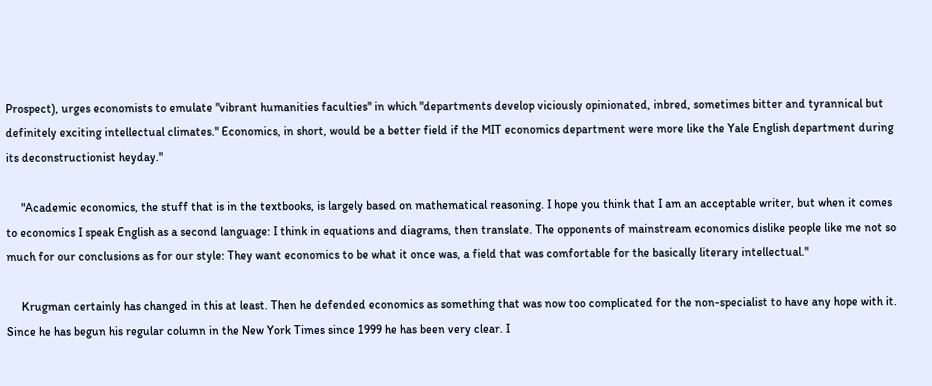Prospect), urges economists to emulate "vibrant humanities faculties" in which "departments develop viciously opinionated, inbred, sometimes bitter and tyrannical but definitely exciting intellectual climates." Economics, in short, would be a better field if the MIT economics department were more like the Yale English department during its deconstructionist heyday."

     "Academic economics, the stuff that is in the textbooks, is largely based on mathematical reasoning. I hope you think that I am an acceptable writer, but when it comes to economics I speak English as a second language: I think in equations and diagrams, then translate. The opponents of mainstream economics dislike people like me not so much for our conclusions as for our style: They want economics to be what it once was, a field that was comfortable for the basically literary intellectual."

     Krugman certainly has changed in this at least. Then he defended economics as something that was now too complicated for the non-specialist to have any hope with it. Since he has begun his regular column in the New York Times since 1999 he has been very clear. I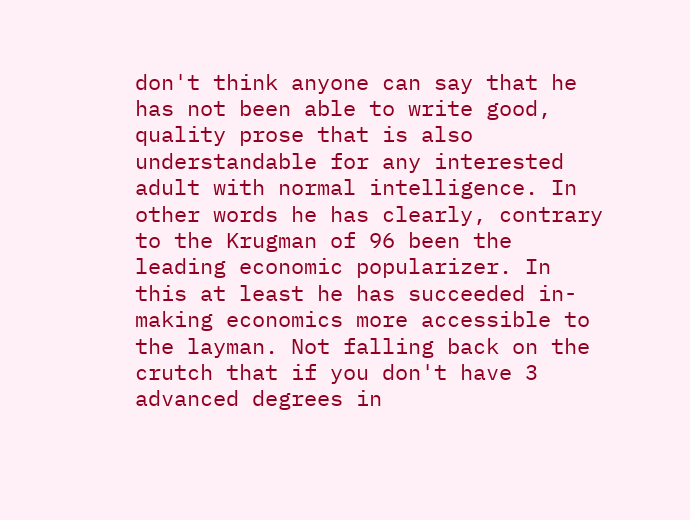don't think anyone can say that he has not been able to write good, quality prose that is also understandable for any interested adult with normal intelligence. In other words he has clearly, contrary to the Krugman of 96 been the leading economic popularizer. In this at least he has succeeded in-making economics more accessible to the layman. Not falling back on the crutch that if you don't have 3 advanced degrees in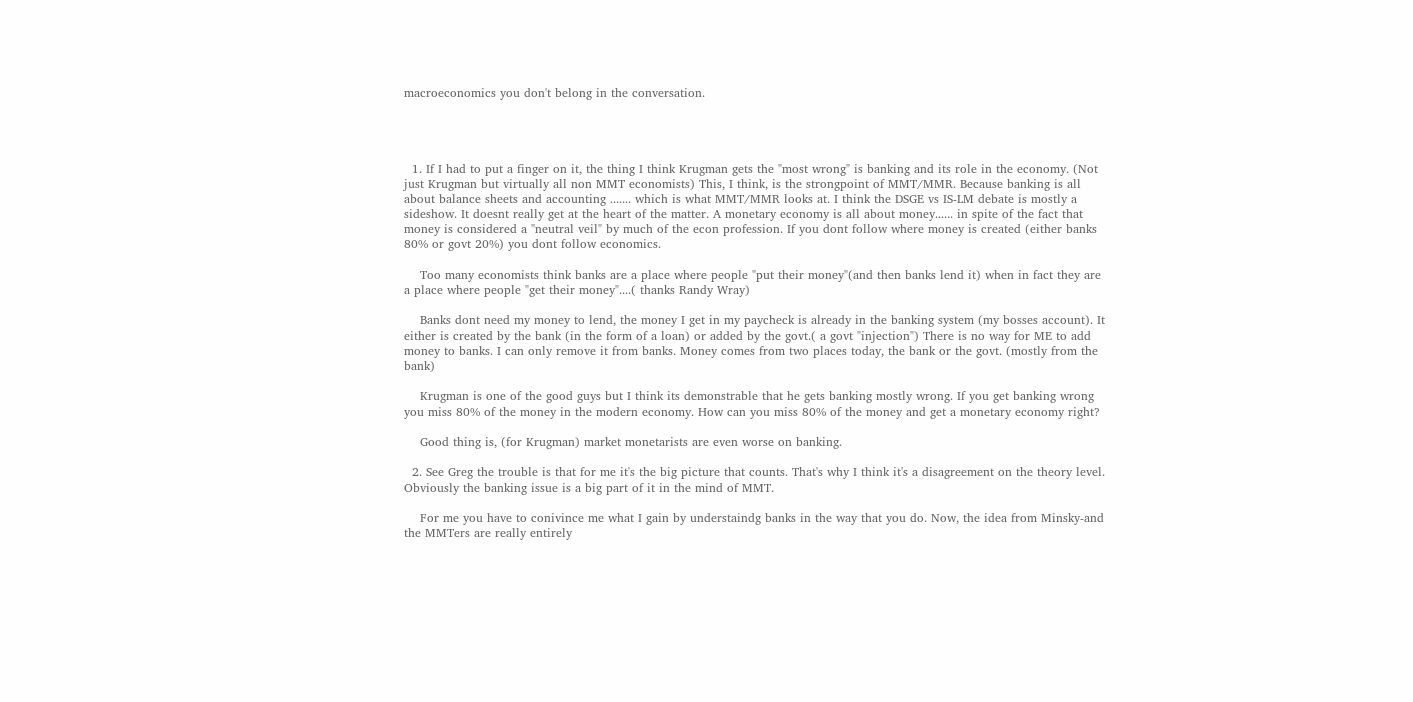macroeconomics you don't belong in the conversation.




  1. If I had to put a finger on it, the thing I think Krugman gets the "most wrong" is banking and its role in the economy. (Not just Krugman but virtually all non MMT economists) This, I think, is the strongpoint of MMT/MMR. Because banking is all about balance sheets and accounting ....... which is what MMT/MMR looks at. I think the DSGE vs IS-LM debate is mostly a sideshow. It doesnt really get at the heart of the matter. A monetary economy is all about money...... in spite of the fact that money is considered a "neutral veil" by much of the econ profession. If you dont follow where money is created (either banks 80% or govt 20%) you dont follow economics.

    Too many economists think banks are a place where people "put their money"(and then banks lend it) when in fact they are a place where people "get their money"....( thanks Randy Wray)

    Banks dont need my money to lend, the money I get in my paycheck is already in the banking system (my bosses account). It either is created by the bank (in the form of a loan) or added by the govt.( a govt "injection") There is no way for ME to add money to banks. I can only remove it from banks. Money comes from two places today, the bank or the govt. (mostly from the bank)

    Krugman is one of the good guys but I think its demonstrable that he gets banking mostly wrong. If you get banking wrong you miss 80% of the money in the modern economy. How can you miss 80% of the money and get a monetary economy right?

    Good thing is, (for Krugman) market monetarists are even worse on banking.

  2. See Greg the trouble is that for me it's the big picture that counts. That's why I think it's a disagreement on the theory level. Obviously the banking issue is a big part of it in the mind of MMT.

    For me you have to conivince me what I gain by understaindg banks in the way that you do. Now, the idea from Minsky-and the MMTers are really entirely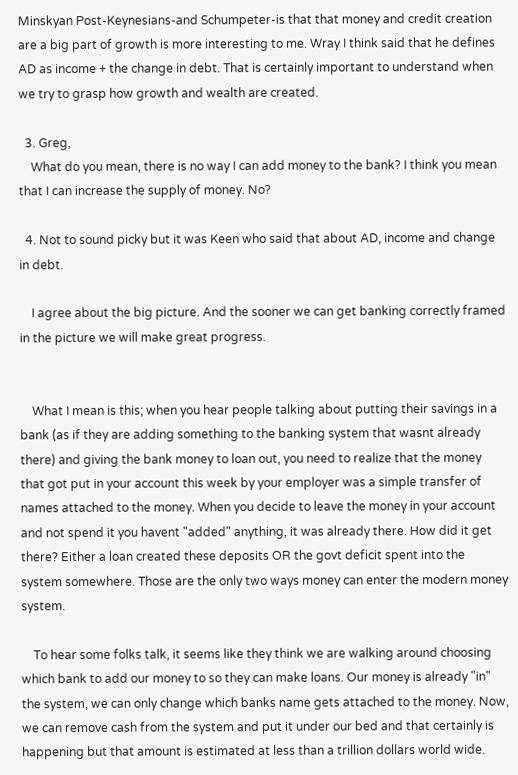Minskyan Post-Keynesians-and Schumpeter-is that that money and credit creation are a big part of growth is more interesting to me. Wray I think said that he defines AD as income + the change in debt. That is certainly important to understand when we try to grasp how growth and wealth are created.

  3. Greg,
    What do you mean, there is no way I can add money to the bank? I think you mean that I can increase the supply of money. No?

  4. Not to sound picky but it was Keen who said that about AD, income and change in debt.

    I agree about the big picture. And the sooner we can get banking correctly framed in the picture we will make great progress.


    What I mean is this; when you hear people talking about putting their savings in a bank (as if they are adding something to the banking system that wasnt already there) and giving the bank money to loan out, you need to realize that the money that got put in your account this week by your employer was a simple transfer of names attached to the money. When you decide to leave the money in your account and not spend it you havent "added" anything, it was already there. How did it get there? Either a loan created these deposits OR the govt deficit spent into the system somewhere. Those are the only two ways money can enter the modern money system.

    To hear some folks talk, it seems like they think we are walking around choosing which bank to add our money to so they can make loans. Our money is already "in" the system, we can only change which banks name gets attached to the money. Now, we can remove cash from the system and put it under our bed and that certainly is happening but that amount is estimated at less than a trillion dollars world wide.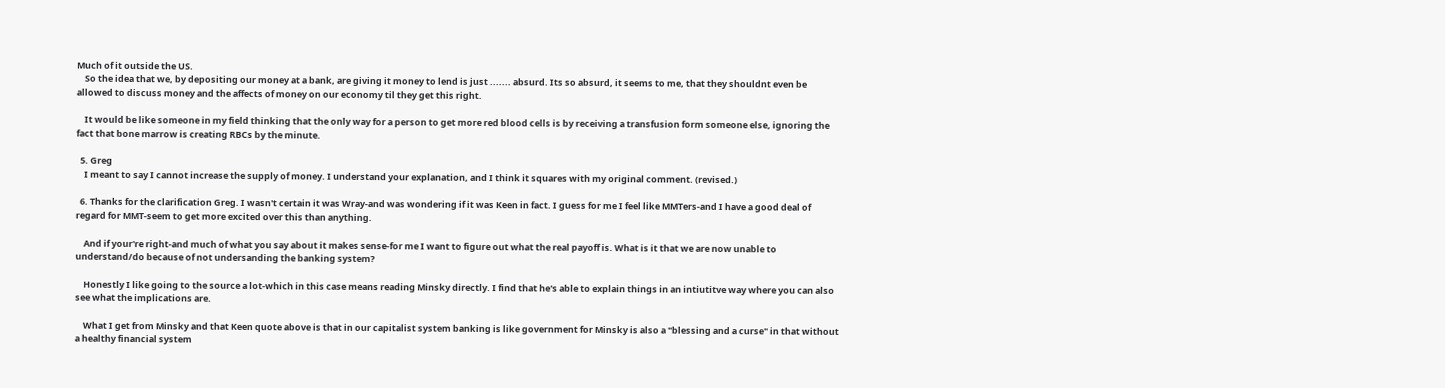Much of it outside the US.
    So the idea that we, by depositing our money at a bank, are giving it money to lend is just ....... absurd. Its so absurd, it seems to me, that they shouldnt even be allowed to discuss money and the affects of money on our economy til they get this right.

    It would be like someone in my field thinking that the only way for a person to get more red blood cells is by receiving a transfusion form someone else, ignoring the fact that bone marrow is creating RBCs by the minute.

  5. Greg
    I meant to say I cannot increase the supply of money. I understand your explanation, and I think it squares with my original comment. (revised.)

  6. Thanks for the clarification Greg. I wasn't certain it was Wray-and was wondering if it was Keen in fact. I guess for me I feel like MMTers-and I have a good deal of regard for MMT-seem to get more excited over this than anything.

    And if your're right-and much of what you say about it makes sense-for me I want to figure out what the real payoff is. What is it that we are now unable to understand/do because of not undersanding the banking system?

    Honestly I like going to the source a lot-which in this case means reading Minsky directly. I find that he's able to explain things in an intiutitve way where you can also see what the implications are.

    What I get from Minsky and that Keen quote above is that in our capitalist system banking is like government for Minsky is also a "blessing and a curse" in that without a healthy financial system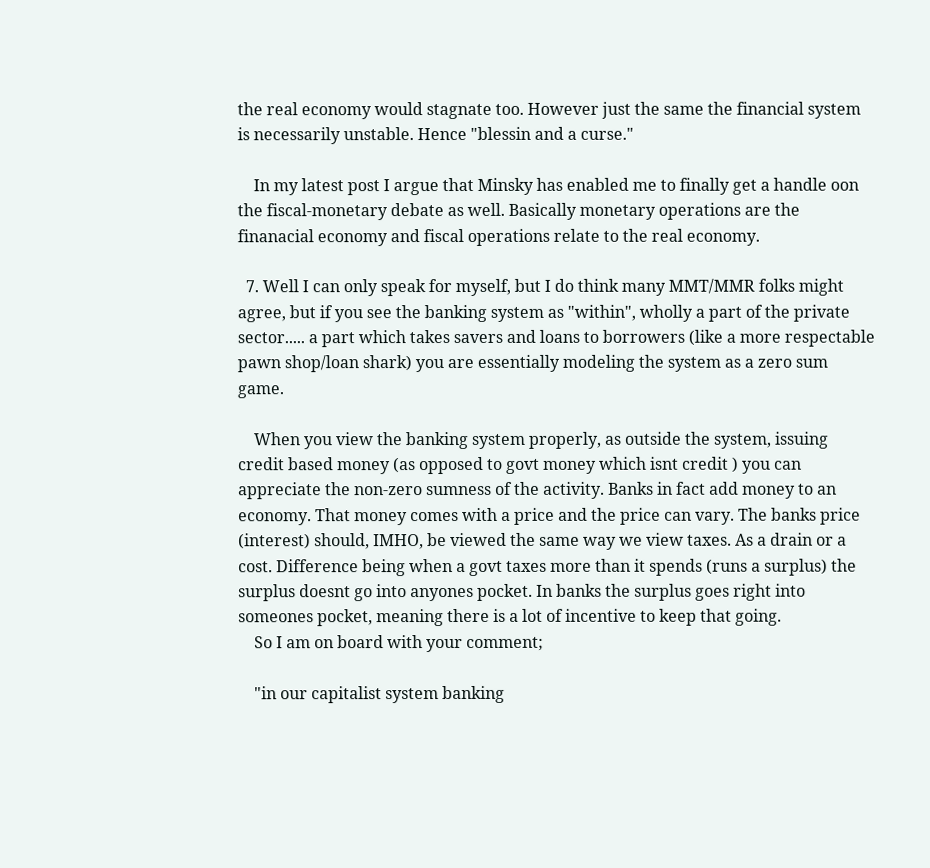the real economy would stagnate too. However just the same the financial system is necessarily unstable. Hence "blessin and a curse."

    In my latest post I argue that Minsky has enabled me to finally get a handle oon the fiscal-monetary debate as well. Basically monetary operations are the finanacial economy and fiscal operations relate to the real economy.

  7. Well I can only speak for myself, but I do think many MMT/MMR folks might agree, but if you see the banking system as "within", wholly a part of the private sector..... a part which takes savers and loans to borrowers (like a more respectable pawn shop/loan shark) you are essentially modeling the system as a zero sum game.

    When you view the banking system properly, as outside the system, issuing credit based money (as opposed to govt money which isnt credit ) you can appreciate the non-zero sumness of the activity. Banks in fact add money to an economy. That money comes with a price and the price can vary. The banks price (interest) should, IMHO, be viewed the same way we view taxes. As a drain or a cost. Difference being when a govt taxes more than it spends (runs a surplus) the surplus doesnt go into anyones pocket. In banks the surplus goes right into someones pocket, meaning there is a lot of incentive to keep that going.
    So I am on board with your comment;

    "in our capitalist system banking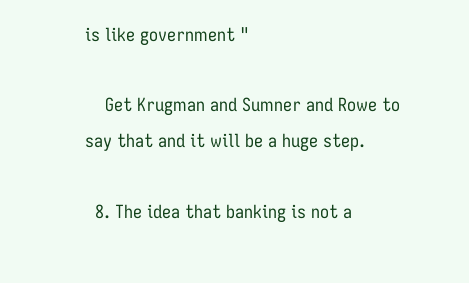is like government "

    Get Krugman and Sumner and Rowe to say that and it will be a huge step.

  8. The idea that banking is not a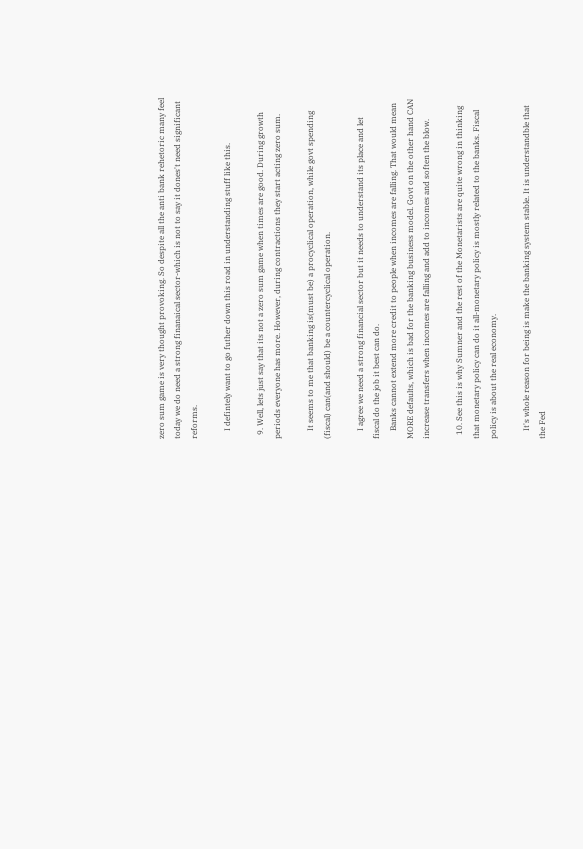zero sum game is very thought provoking. So despite all the anti bank rehetoric many feel today we do need a strong finanaical sector-which is not to say it dones't need significant reforms.

    I defintely want to go futher down this road in understanding stuff like this.

  9. Well, lets just say that its not a zero sum game when times are good. During growth periods everyone has more. However, during contractions they start acting zero sum.

    It seems to me that banking is(must be) a procyclical operation, while govt spending (fiscal) can(and should) be a countercyclical operation.

    I agree we need a strong financial sector but it needs to understand its place and let fiscal do the job it best can do.
    Banks cannot extend more credit to people when incomes are falling. That would mean MORE defaults, which is bad for the banking business model. Govt on the other hand CAN increase transfers when incomes are falling and add to incomes and soften the blow.

  10. See this is why Sumner and the rest of the Monetarists are quite wrong in thinking that monetary policy can do it all-monetary policy is mostly related to the banks. Fiscal policy is about the real economy.

    It's whole reason for being is make the banking system stable. It is understandble that the Fed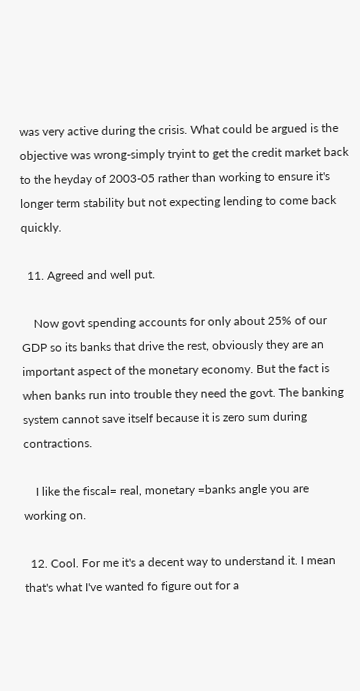was very active during the crisis. What could be argued is the objective was wrong-simply tryint to get the credit market back to the heyday of 2003-05 rather than working to ensure it's longer term stability but not expecting lending to come back quickly.

  11. Agreed and well put.

    Now govt spending accounts for only about 25% of our GDP so its banks that drive the rest, obviously they are an important aspect of the monetary economy. But the fact is when banks run into trouble they need the govt. The banking system cannot save itself because it is zero sum during contractions.

    I like the fiscal= real, monetary =banks angle you are working on.

  12. Cool. For me it's a decent way to understand it. I mean that's what I've wanted fo figure out for a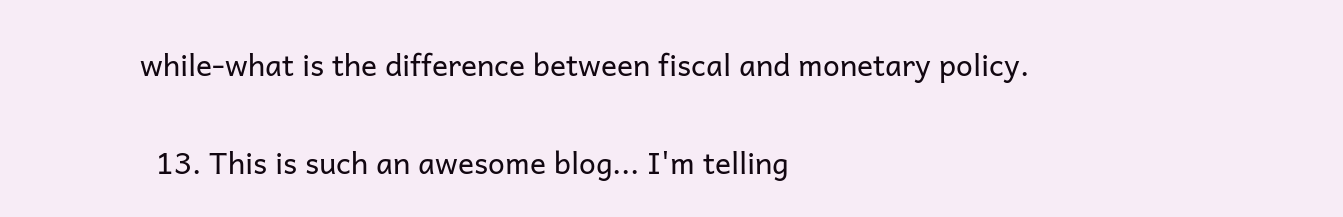while-what is the difference between fiscal and monetary policy.

  13. This is such an awesome blog... I'm telling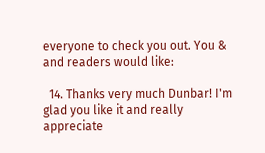everyone to check you out. You & and readers would like:

  14. Thanks very much Dunbar! I'm glad you like it and really appreciate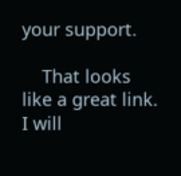your support.

    That looks like a great link. I will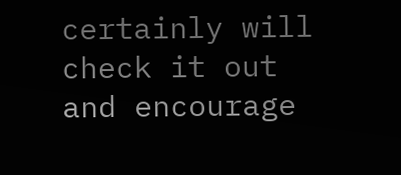certainly will check it out and encourage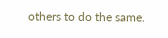others to do the same.